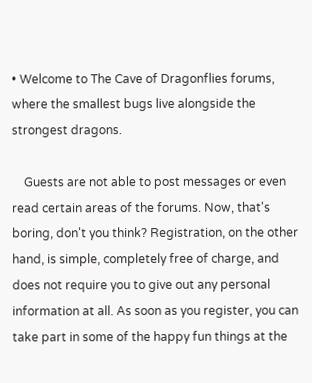• Welcome to The Cave of Dragonflies forums, where the smallest bugs live alongside the strongest dragons.

    Guests are not able to post messages or even read certain areas of the forums. Now, that's boring, don't you think? Registration, on the other hand, is simple, completely free of charge, and does not require you to give out any personal information at all. As soon as you register, you can take part in some of the happy fun things at the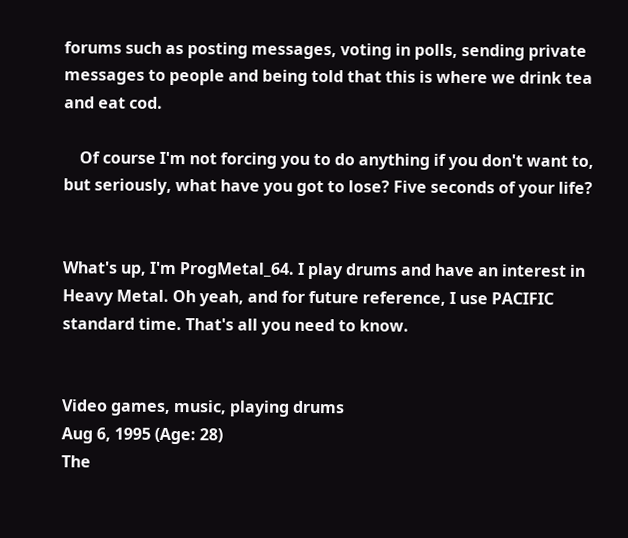forums such as posting messages, voting in polls, sending private messages to people and being told that this is where we drink tea and eat cod.

    Of course I'm not forcing you to do anything if you don't want to, but seriously, what have you got to lose? Five seconds of your life?


What's up, I'm ProgMetal_64. I play drums and have an interest in Heavy Metal. Oh yeah, and for future reference, I use PACIFIC standard time. That's all you need to know.


Video games, music, playing drums
Aug 6, 1995 (Age: 28)
The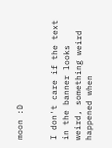moon :D


I don't care if the text in the banner looks weird, something weird happened when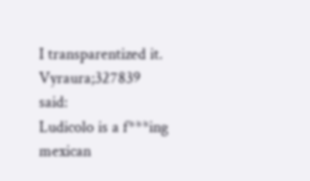I transparentized it.
Vyraura;327839 said:
Ludicolo is a f***ing mexican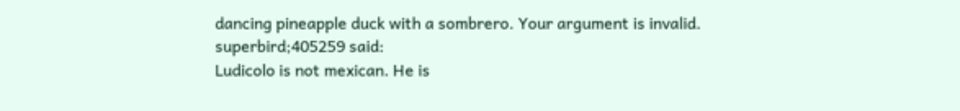dancing pineapple duck with a sombrero. Your argument is invalid.
superbird;405259 said:
Ludicolo is not mexican. He is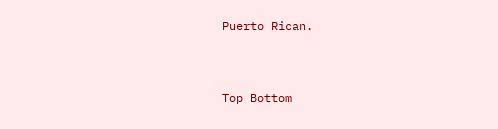Puerto Rican.



Top Bottom